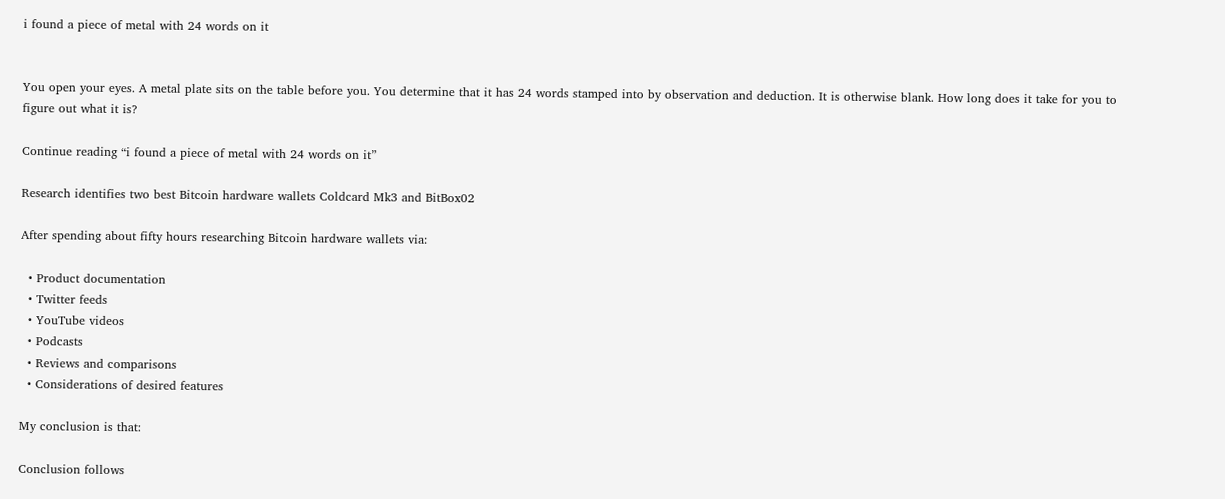i found a piece of metal with 24 words on it


You open your eyes. A metal plate sits on the table before you. You determine that it has 24 words stamped into by observation and deduction. It is otherwise blank. How long does it take for you to figure out what it is?

Continue reading “i found a piece of metal with 24 words on it”

Research identifies two best Bitcoin hardware wallets Coldcard Mk3 and BitBox02

After spending about fifty hours researching Bitcoin hardware wallets via:

  • Product documentation
  • Twitter feeds
  • YouTube videos
  • Podcasts
  • Reviews and comparisons
  • Considerations of desired features

My conclusion is that:

Conclusion follows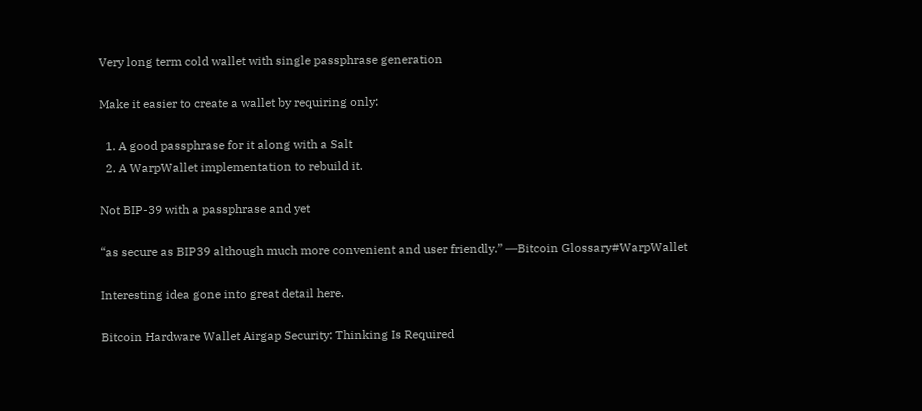Very long term cold wallet with single passphrase generation

Make it easier to create a wallet by requiring only:

  1. A good passphrase for it along with a Salt
  2. A WarpWallet implementation to rebuild it.

Not BIP-39 with a passphrase and yet

“as secure as BIP39 although much more convenient and user friendly.” ―Bitcoin Glossary#WarpWallet

Interesting idea gone into great detail here.

Bitcoin Hardware Wallet Airgap Security: Thinking Is Required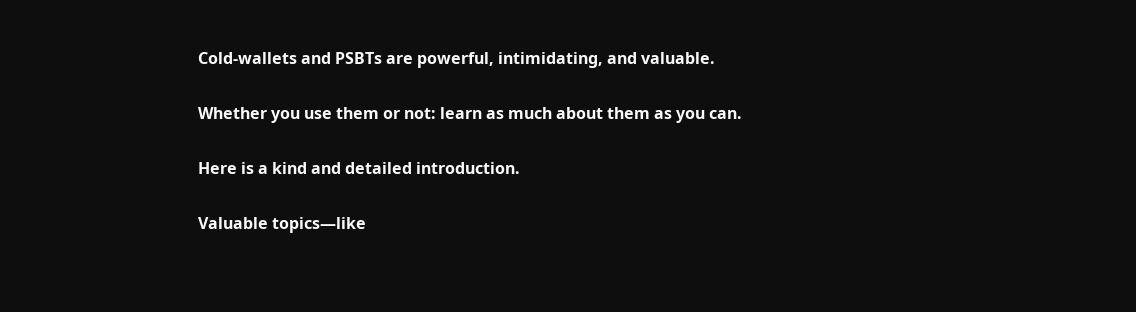Cold-wallets and PSBTs are powerful, intimidating, and valuable.

Whether you use them or not: learn as much about them as you can.

Here is a kind and detailed introduction.

Valuable topics—like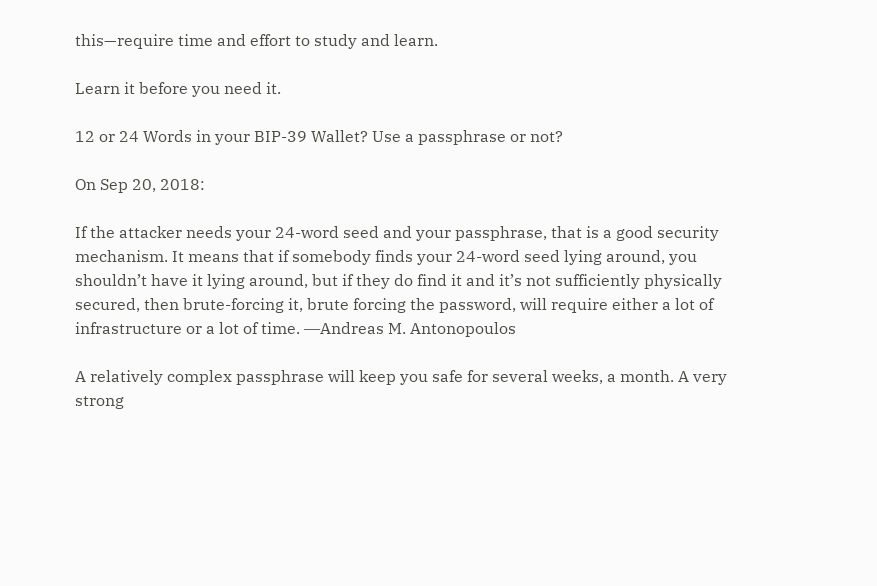this—require time and effort to study and learn.

Learn it before you need it.

12 or 24 Words in your BIP-39 Wallet? Use a passphrase or not?

On Sep 20, 2018:

If the attacker needs your 24-word seed and your passphrase, that is a good security mechanism. It means that if somebody finds your 24-word seed lying around, you shouldn’t have it lying around, but if they do find it and it’s not sufficiently physically secured, then brute-forcing it, brute forcing the password, will require either a lot of infrastructure or a lot of time. ―Andreas M. Antonopoulos

A relatively complex passphrase will keep you safe for several weeks, a month. A very strong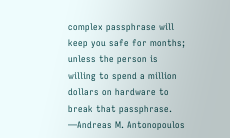complex passphrase will keep you safe for months; unless the person is willing to spend a million dollars on hardware to break that passphrase. ―Andreas M. Antonopoulos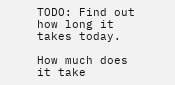TODO: Find out how long it takes today.

How much does it take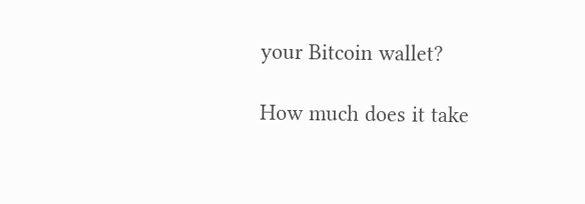your Bitcoin wallet?

How much does it take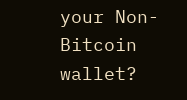your Non-Bitcoin wallet?